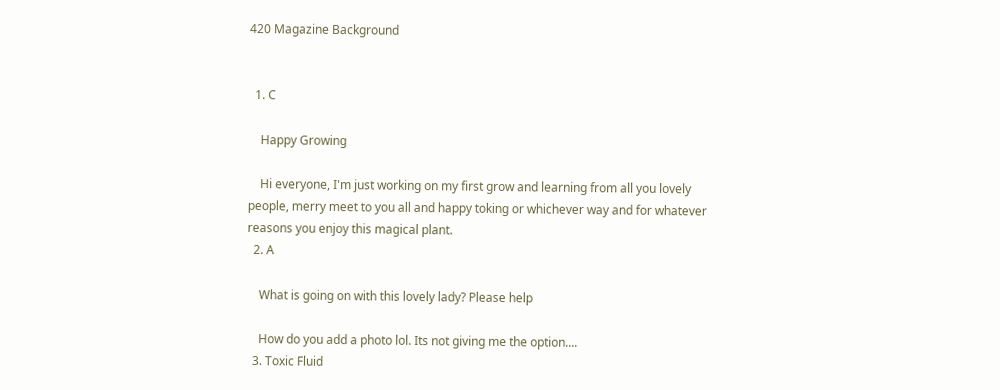420 Magazine Background


  1. C

    Happy Growing

    Hi everyone, I'm just working on my first grow and learning from all you lovely people, merry meet to you all and happy toking or whichever way and for whatever reasons you enjoy this magical plant.
  2. A

    What is going on with this lovely lady? Please help

    How do you add a photo lol. Its not giving me the option....
  3. Toxic Fluid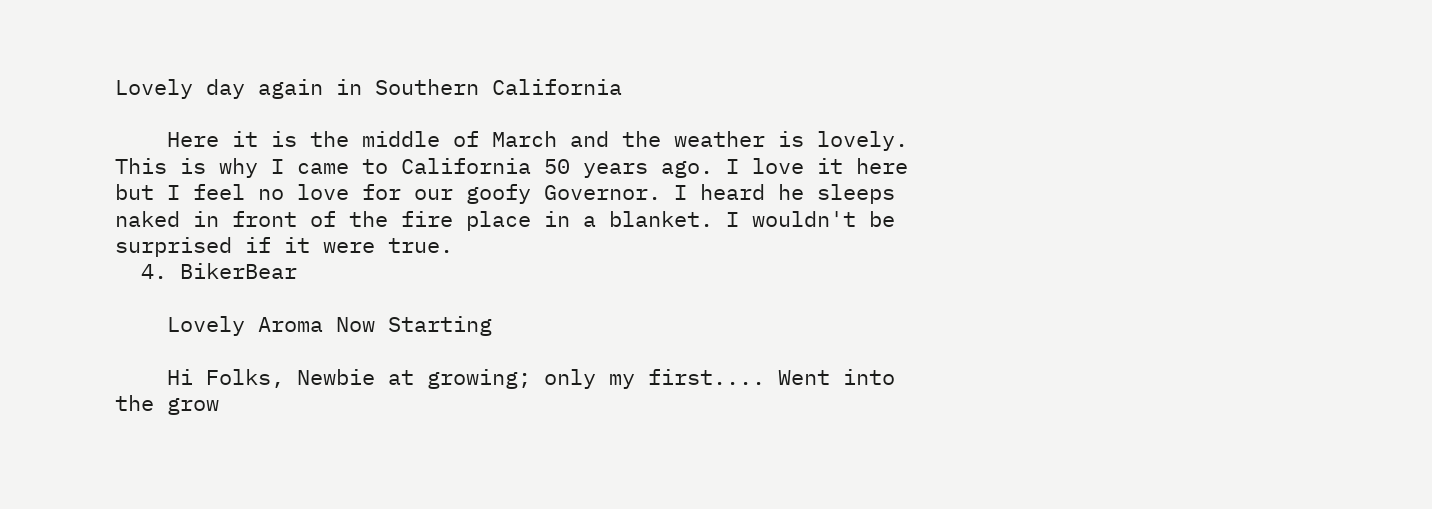Lovely day again in Southern California

    Here it is the middle of March and the weather is lovely. This is why I came to California 50 years ago. I love it here but I feel no love for our goofy Governor. I heard he sleeps naked in front of the fire place in a blanket. I wouldn't be surprised if it were true.
  4. BikerBear

    Lovely Aroma Now Starting

    Hi Folks, Newbie at growing; only my first.... Went into the grow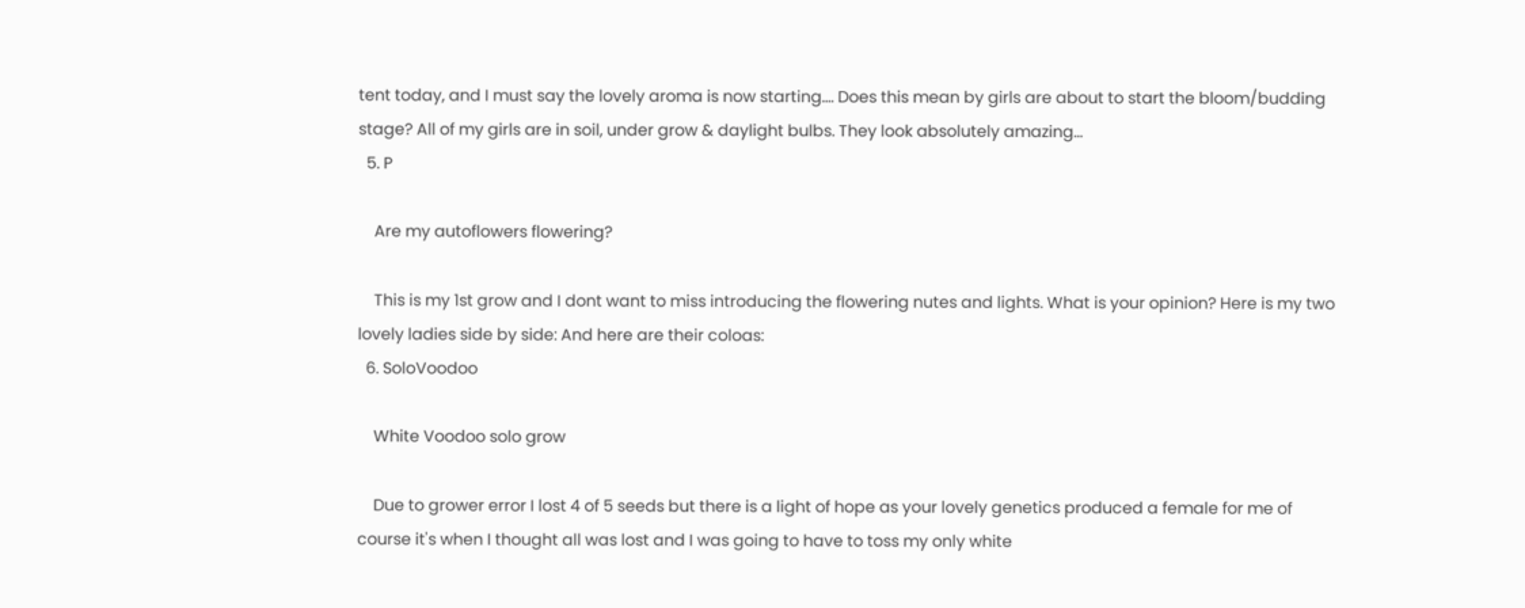tent today, and I must say the lovely aroma is now starting.... Does this mean by girls are about to start the bloom/budding stage? All of my girls are in soil, under grow & daylight bulbs. They look absolutely amazing...
  5. P

    Are my autoflowers flowering?

    This is my 1st grow and I dont want to miss introducing the flowering nutes and lights. What is your opinion? Here is my two lovely ladies side by side: And here are their coloas:
  6. SoloVoodoo

    White Voodoo solo grow

    Due to grower error I lost 4 of 5 seeds but there is a light of hope as your lovely genetics produced a female for me of course it's when I thought all was lost and I was going to have to toss my only white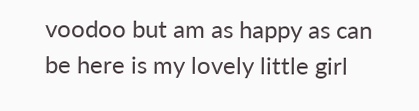voodoo but am as happy as can be here is my lovely little girl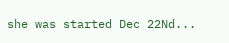she was started Dec 22Nd...